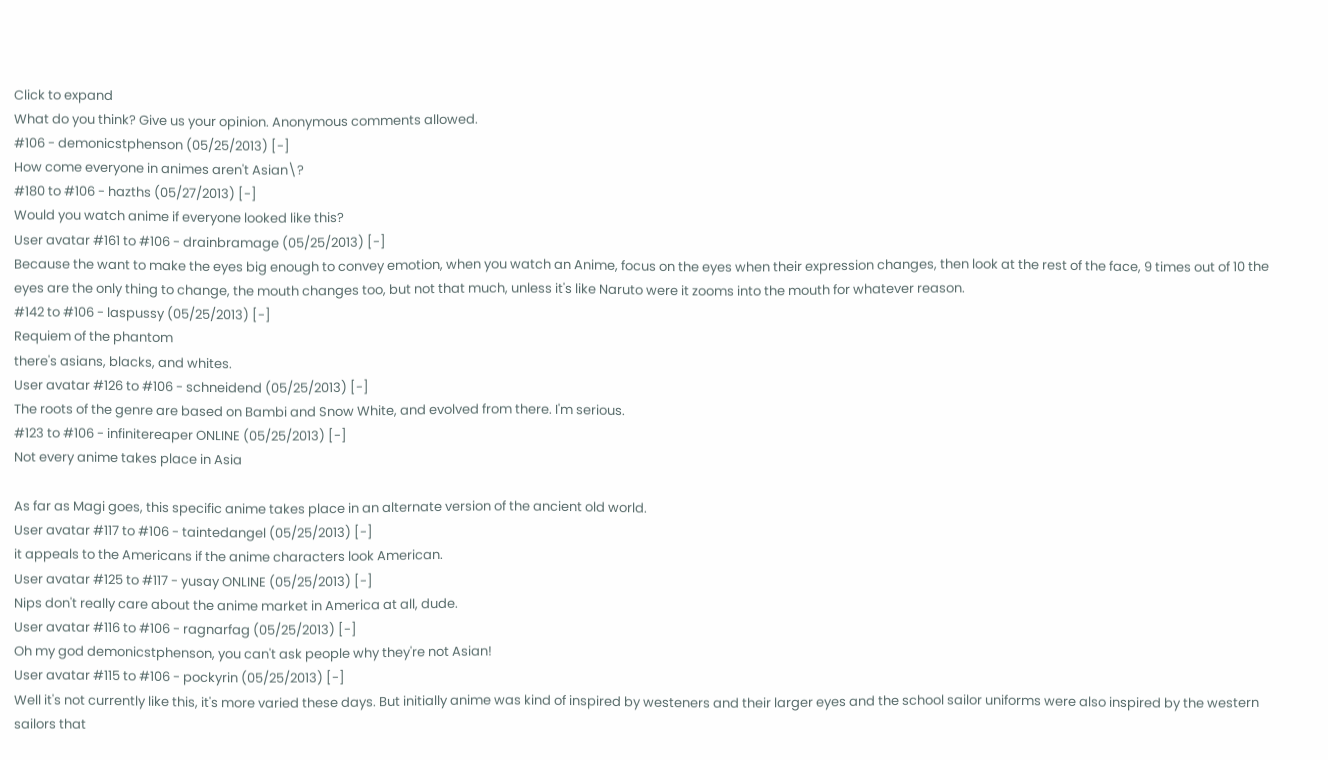Click to expand
What do you think? Give us your opinion. Anonymous comments allowed.
#106 - demonicstphenson (05/25/2013) [-]
How come everyone in animes aren't Asian\?
#180 to #106 - hazths (05/27/2013) [-]
Would you watch anime if everyone looked like this?
User avatar #161 to #106 - drainbramage (05/25/2013) [-]
Because the want to make the eyes big enough to convey emotion, when you watch an Anime, focus on the eyes when their expression changes, then look at the rest of the face, 9 times out of 10 the eyes are the only thing to change, the mouth changes too, but not that much, unless it's like Naruto were it zooms into the mouth for whatever reason.
#142 to #106 - laspussy (05/25/2013) [-]
Requiem of the phantom
there's asians, blacks, and whites.
User avatar #126 to #106 - schneidend (05/25/2013) [-]
The roots of the genre are based on Bambi and Snow White, and evolved from there. I'm serious.
#123 to #106 - infinitereaper ONLINE (05/25/2013) [-]
Not every anime takes place in Asia

As far as Magi goes, this specific anime takes place in an alternate version of the ancient old world.
User avatar #117 to #106 - taintedangel (05/25/2013) [-]
it appeals to the Americans if the anime characters look American.
User avatar #125 to #117 - yusay ONLINE (05/25/2013) [-]
Nips don't really care about the anime market in America at all, dude.
User avatar #116 to #106 - ragnarfag (05/25/2013) [-]
Oh my god demonicstphenson, you can't ask people why they're not Asian!
User avatar #115 to #106 - pockyrin (05/25/2013) [-]
Well it's not currently like this, it's more varied these days. But initially anime was kind of inspired by westeners and their larger eyes and the school sailor uniforms were also inspired by the western sailors that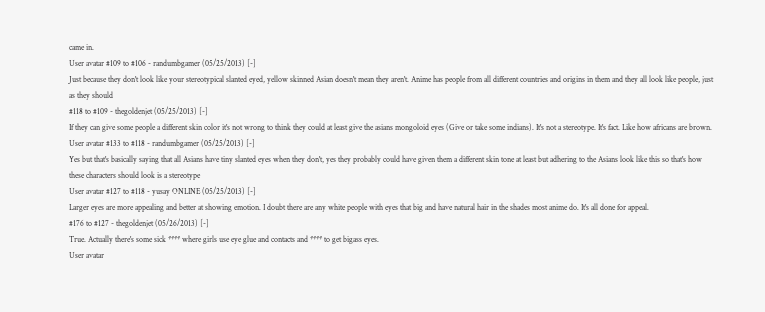came in.
User avatar #109 to #106 - randumbgamer (05/25/2013) [-]
Just because they don't look like your stereotypical slanted eyed, yellow skinned Asian doesn't mean they aren't. Anime has people from all different countries and origins in them and they all look like people, just as they should
#118 to #109 - thegoldenjet (05/25/2013) [-]
If they can give some people a different skin color it's not wrong to think they could at least give the asians mongoloid eyes (Give or take some indians). It's not a stereotype. It's fact. Like how africans are brown.
User avatar #133 to #118 - randumbgamer (05/25/2013) [-]
Yes but that's basically saying that all Asians have tiny slanted eyes when they don't, yes they probably could have given them a different skin tone at least but adhering to the Asians look like this so that's how these characters should look is a stereotype
User avatar #127 to #118 - yusay ONLINE (05/25/2013) [-]
Larger eyes are more appealing and better at showing emotion. I doubt there are any white people with eyes that big and have natural hair in the shades most anime do. It's all done for appeal.
#176 to #127 - thegoldenjet (05/26/2013) [-]
True. Actually there's some sick **** where girls use eye glue and contacts and **** to get bigass eyes.
User avatar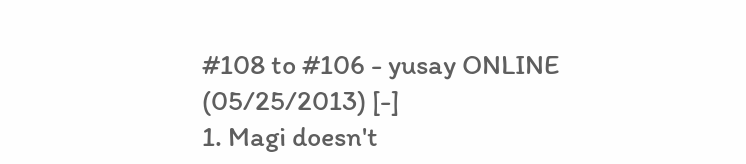#108 to #106 - yusay ONLINE (05/25/2013) [-]
1. Magi doesn't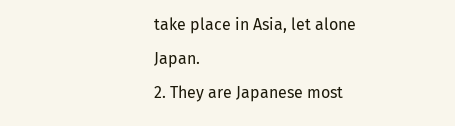take place in Asia, let alone Japan.
2. They are Japanese most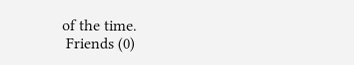of the time.
 Friends (0)